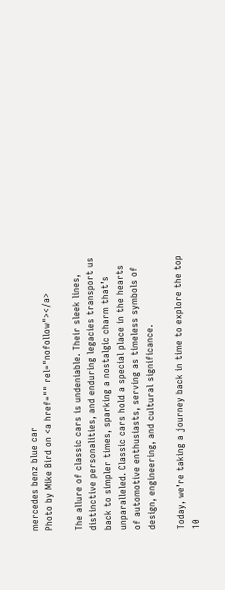mercedes benz blue car
Photo by Mike Bird on <a href="" rel="nofollow"></a>

The allure of classic cars is undeniable. Their sleek lines, distinctive personalities, and enduring legacies transport us back to simpler times, sparking a nostalgic charm that’s unparalleled. Classic cars hold a special place in the hearts of automotive enthusiasts, serving as timeless symbols of design, engineering, and cultural significance.

Today, we’re taking a journey back in time to explore the top 10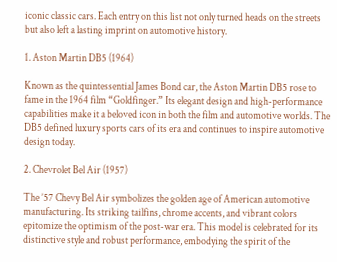iconic classic cars. Each entry on this list not only turned heads on the streets but also left a lasting imprint on automotive history.

1. Aston Martin DB5 (1964)

Known as the quintessential James Bond car, the Aston Martin DB5 rose to fame in the 1964 film “Goldfinger.” Its elegant design and high-performance capabilities make it a beloved icon in both the film and automotive worlds. The DB5 defined luxury sports cars of its era and continues to inspire automotive design today.

2. Chevrolet Bel Air (1957)

The ’57 Chevy Bel Air symbolizes the golden age of American automotive manufacturing. Its striking tailfins, chrome accents, and vibrant colors epitomize the optimism of the post-war era. This model is celebrated for its distinctive style and robust performance, embodying the spirit of the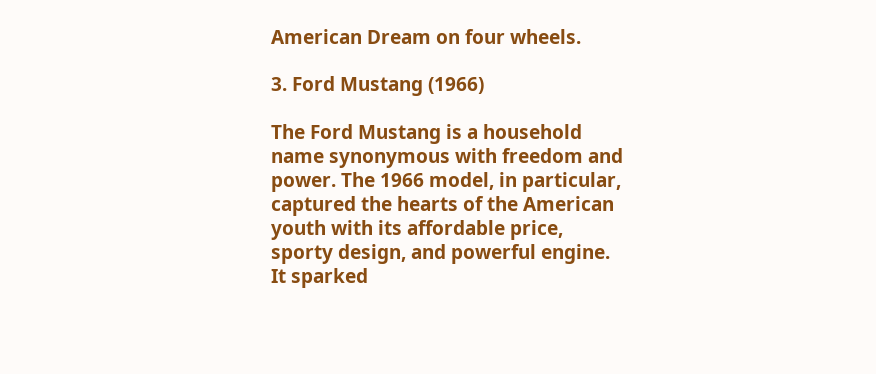American Dream on four wheels.

3. Ford Mustang (1966)

The Ford Mustang is a household name synonymous with freedom and power. The 1966 model, in particular, captured the hearts of the American youth with its affordable price, sporty design, and powerful engine. It sparked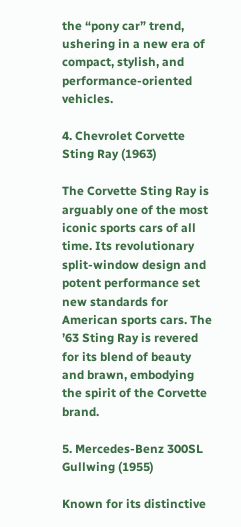the “pony car” trend, ushering in a new era of compact, stylish, and performance-oriented vehicles.

4. Chevrolet Corvette Sting Ray (1963)

The Corvette Sting Ray is arguably one of the most iconic sports cars of all time. Its revolutionary split-window design and potent performance set new standards for American sports cars. The ’63 Sting Ray is revered for its blend of beauty and brawn, embodying the spirit of the Corvette brand.

5. Mercedes-Benz 300SL Gullwing (1955)

Known for its distinctive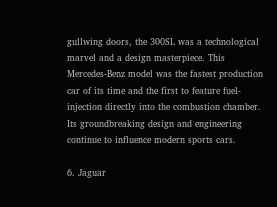gullwing doors, the 300SL was a technological marvel and a design masterpiece. This Mercedes-Benz model was the fastest production car of its time and the first to feature fuel-injection directly into the combustion chamber. Its groundbreaking design and engineering continue to influence modern sports cars.

6. Jaguar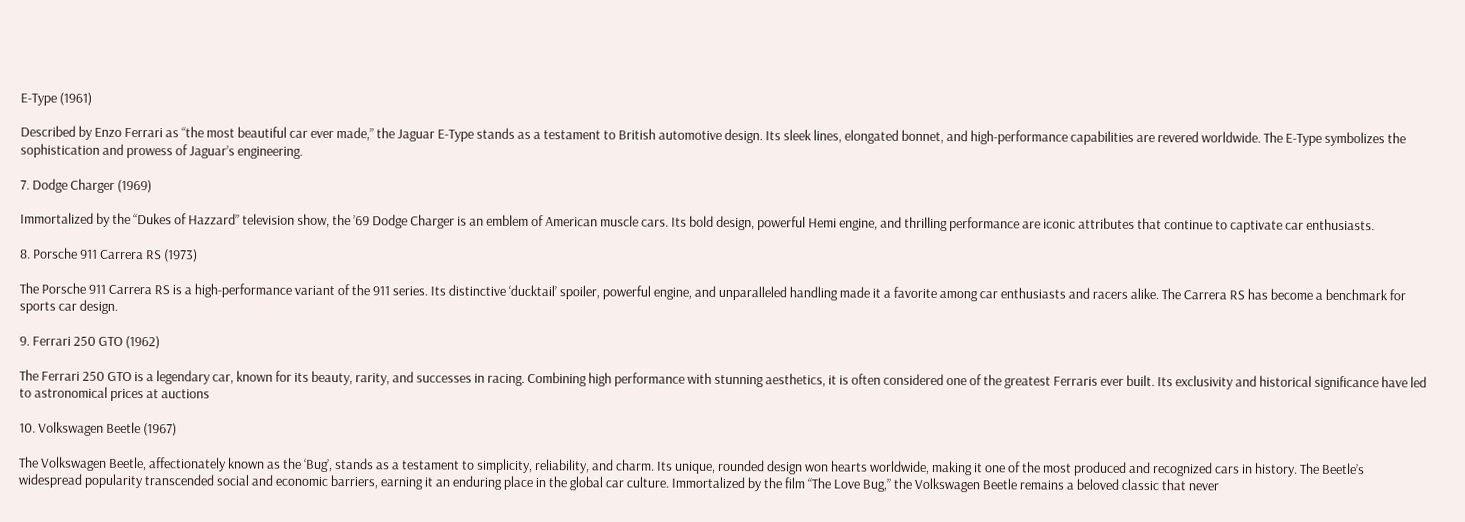E-Type (1961)

Described by Enzo Ferrari as “the most beautiful car ever made,” the Jaguar E-Type stands as a testament to British automotive design. Its sleek lines, elongated bonnet, and high-performance capabilities are revered worldwide. The E-Type symbolizes the sophistication and prowess of Jaguar’s engineering.

7. Dodge Charger (1969)

Immortalized by the “Dukes of Hazzard” television show, the ’69 Dodge Charger is an emblem of American muscle cars. Its bold design, powerful Hemi engine, and thrilling performance are iconic attributes that continue to captivate car enthusiasts.

8. Porsche 911 Carrera RS (1973)

The Porsche 911 Carrera RS is a high-performance variant of the 911 series. Its distinctive ‘ducktail’ spoiler, powerful engine, and unparalleled handling made it a favorite among car enthusiasts and racers alike. The Carrera RS has become a benchmark for sports car design.

9. Ferrari 250 GTO (1962)

The Ferrari 250 GTO is a legendary car, known for its beauty, rarity, and successes in racing. Combining high performance with stunning aesthetics, it is often considered one of the greatest Ferraris ever built. Its exclusivity and historical significance have led to astronomical prices at auctions

10. Volkswagen Beetle (1967)

The Volkswagen Beetle, affectionately known as the ‘Bug’, stands as a testament to simplicity, reliability, and charm. Its unique, rounded design won hearts worldwide, making it one of the most produced and recognized cars in history. The Beetle’s widespread popularity transcended social and economic barriers, earning it an enduring place in the global car culture. Immortalized by the film “The Love Bug,” the Volkswagen Beetle remains a beloved classic that never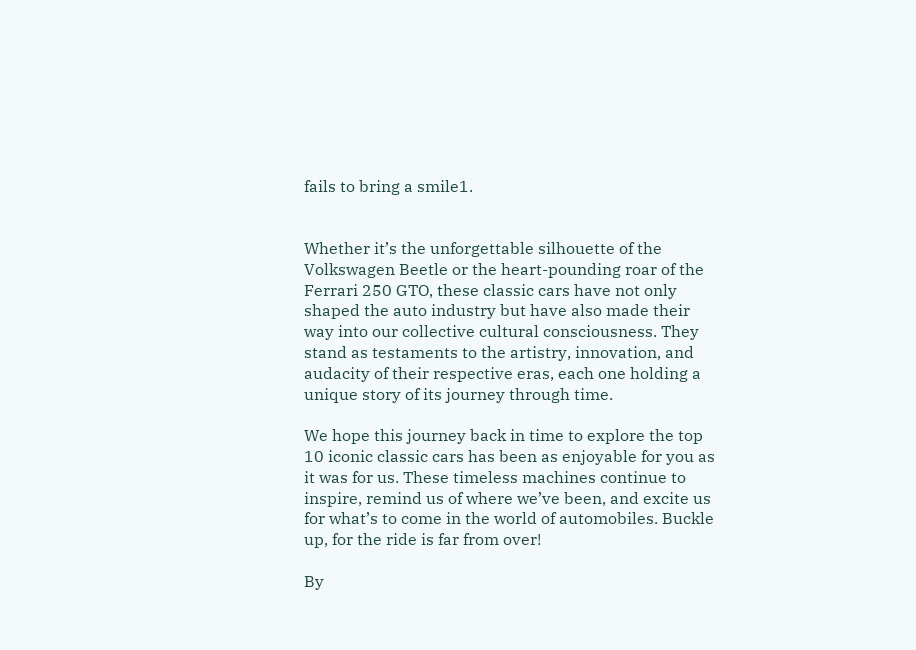fails to bring a smile1.


Whether it’s the unforgettable silhouette of the Volkswagen Beetle or the heart-pounding roar of the Ferrari 250 GTO, these classic cars have not only shaped the auto industry but have also made their way into our collective cultural consciousness. They stand as testaments to the artistry, innovation, and audacity of their respective eras, each one holding a unique story of its journey through time.

We hope this journey back in time to explore the top 10 iconic classic cars has been as enjoyable for you as it was for us. These timeless machines continue to inspire, remind us of where we’ve been, and excite us for what’s to come in the world of automobiles. Buckle up, for the ride is far from over!

By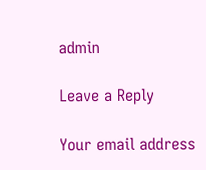admin

Leave a Reply

Your email address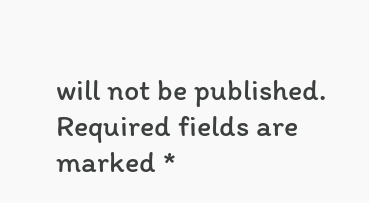will not be published. Required fields are marked *